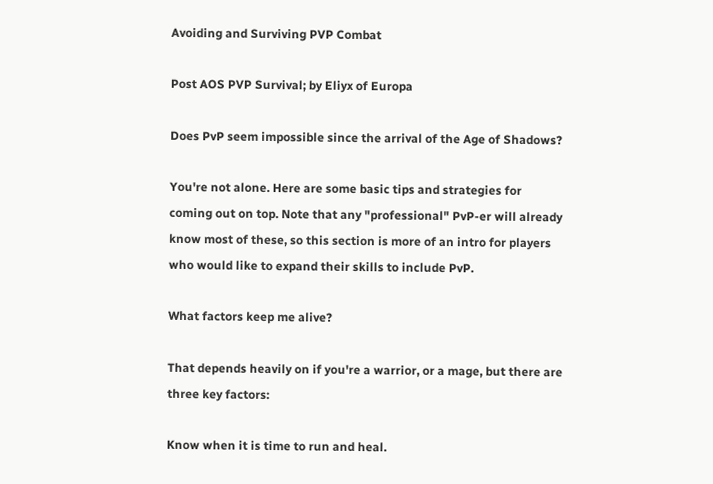Avoiding and Surviving PVP Combat

Post AOS PVP Survival; by Eliyx of Europa

Does PvP seem impossible since the arrival of the Age of Shadows?

You're not alone. Here are some basic tips and strategies for coming out on top. Note that any "professional" PvP-er will already know most of these, so this section is more of an intro for players who would like to expand their skills to include PvP.

What factors keep me alive?

That depends heavily on if you're a warrior, or a mage, but there are three key factors:

Know when it is time to run and heal.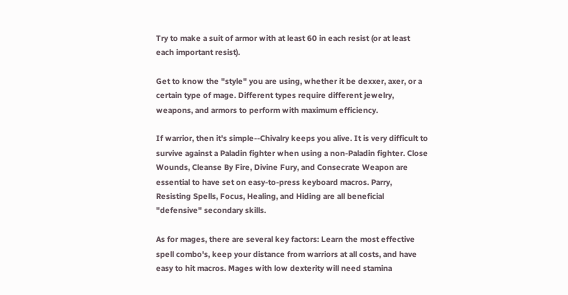Try to make a suit of armor with at least 60 in each resist (or at least each important resist).

Get to know the "style" you are using, whether it be dexxer, axer, or a certain type of mage. Different types require different jewelry, weapons, and armors to perform with maximum efficiency.

If warrior, then it's simple--Chivalry keeps you alive. It is very difficult to survive against a Paladin fighter when using a non-Paladin fighter. Close Wounds, Cleanse By Fire, Divine Fury, and Consecrate Weapon are essential to have set on easy-to-press keyboard macros. Parry, Resisting Spells, Focus, Healing, and Hiding are all beneficial "defensive" secondary skills.

As for mages, there are several key factors: Learn the most effective spell combo's, keep your distance from warriors at all costs, and have easy to hit macros. Mages with low dexterity will need stamina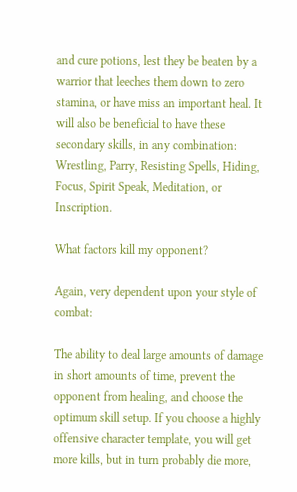and cure potions, lest they be beaten by a warrior that leeches them down to zero stamina, or have miss an important heal. It will also be beneficial to have these secondary skills, in any combination: Wrestling, Parry, Resisting Spells, Hiding, Focus, Spirit Speak, Meditation, or Inscription.

What factors kill my opponent?

Again, very dependent upon your style of combat:

The ability to deal large amounts of damage in short amounts of time, prevent the opponent from healing, and choose the optimum skill setup. If you choose a highly offensive character template, you will get more kills, but in turn probably die more,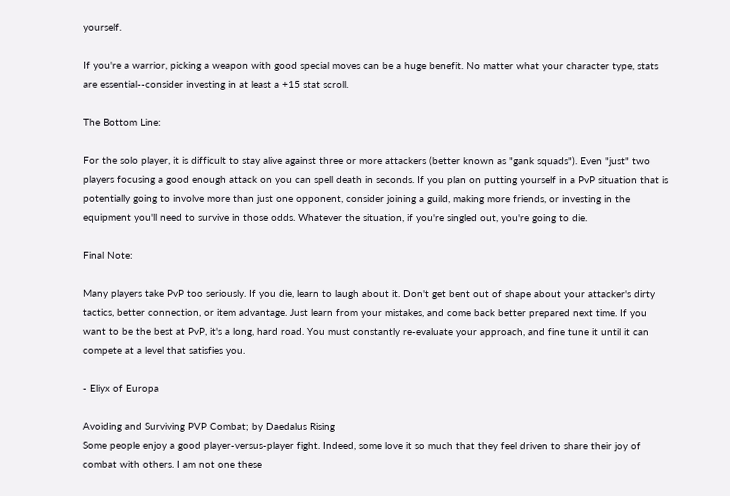yourself.

If you're a warrior, picking a weapon with good special moves can be a huge benefit. No matter what your character type, stats are essential--consider investing in at least a +15 stat scroll.

The Bottom Line:

For the solo player, it is difficult to stay alive against three or more attackers (better known as "gank squads"). Even "just" two players focusing a good enough attack on you can spell death in seconds. If you plan on putting yourself in a PvP situation that is potentially going to involve more than just one opponent, consider joining a guild, making more friends, or investing in the equipment you'll need to survive in those odds. Whatever the situation, if you're singled out, you're going to die.

Final Note:

Many players take PvP too seriously. If you die, learn to laugh about it. Don't get bent out of shape about your attacker's dirty tactics, better connection, or item advantage. Just learn from your mistakes, and come back better prepared next time. If you want to be the best at PvP, it's a long, hard road. You must constantly re-evaluate your approach, and fine tune it until it can compete at a level that satisfies you.

- Eliyx of Europa

Avoiding and Surviving PVP Combat; by Daedalus Rising
Some people enjoy a good player-versus-player fight. Indeed, some love it so much that they feel driven to share their joy of combat with others. I am not one these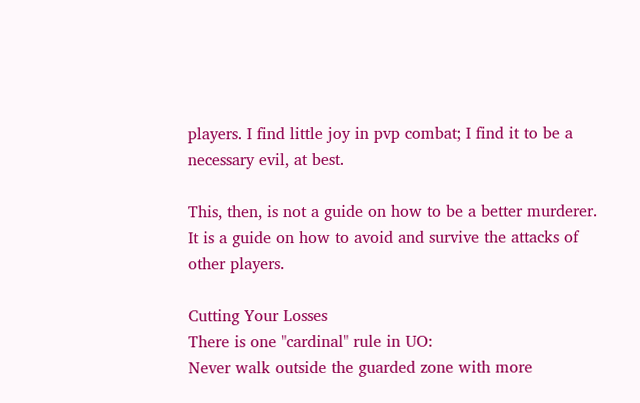players. I find little joy in pvp combat; I find it to be a necessary evil, at best.

This, then, is not a guide on how to be a better murderer. It is a guide on how to avoid and survive the attacks of other players.

Cutting Your Losses
There is one "cardinal" rule in UO:
Never walk outside the guarded zone with more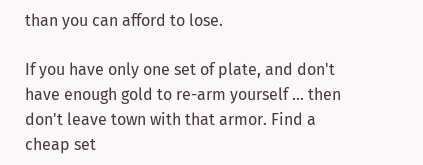than you can afford to lose.

If you have only one set of plate, and don't have enough gold to re-arm yourself ... then don't leave town with that armor. Find a cheap set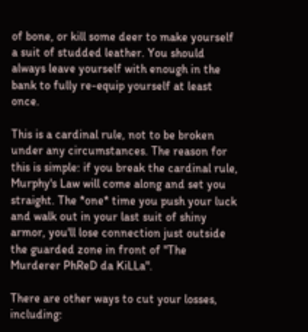of bone, or kill some deer to make yourself a suit of studded leather. You should always leave yourself with enough in the bank to fully re-equip yourself at least once.

This is a cardinal rule, not to be broken under any circumstances. The reason for this is simple: if you break the cardinal rule, Murphy's Law will come along and set you straight. The *one* time you push your luck and walk out in your last suit of shiny armor, you'll lose connection just outside the guarded zone in front of "The Murderer PhReD da KiLLa".

There are other ways to cut your losses, including: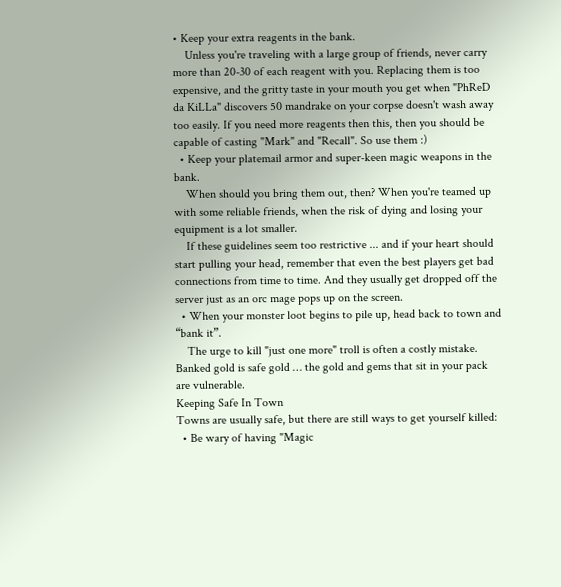• Keep your extra reagents in the bank.
    Unless you're traveling with a large group of friends, never carry more than 20-30 of each reagent with you. Replacing them is too expensive, and the gritty taste in your mouth you get when "PhReD da KiLLa" discovers 50 mandrake on your corpse doesn't wash away too easily. If you need more reagents then this, then you should be capable of casting "Mark" and "Recall". So use them :)
  • Keep your platemail armor and super-keen magic weapons in the bank.
    When should you bring them out, then? When you're teamed up with some reliable friends, when the risk of dying and losing your equipment is a lot smaller.
    If these guidelines seem too restrictive ... and if your heart should start pulling your head, remember that even the best players get bad connections from time to time. And they usually get dropped off the server just as an orc mage pops up on the screen.
  • When your monster loot begins to pile up, head back to town and “bank it”.
    The urge to kill "just one more" troll is often a costly mistake. Banked gold is safe gold … the gold and gems that sit in your pack are vulnerable.
Keeping Safe In Town
Towns are usually safe, but there are still ways to get yourself killed:
  • Be wary of having "Magic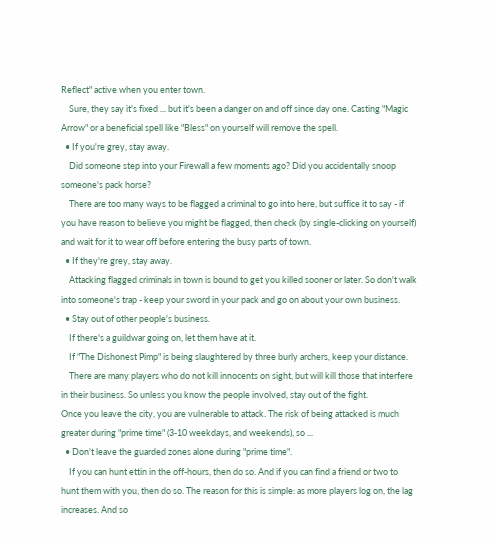Reflect" active when you enter town.
    Sure, they say it's fixed ... but it's been a danger on and off since day one. Casting "Magic Arrow" or a beneficial spell like "Bless" on yourself will remove the spell.
  • If you're grey, stay away.
    Did someone step into your Firewall a few moments ago? Did you accidentally snoop someone's pack horse?
    There are too many ways to be flagged a criminal to go into here, but suffice it to say - if you have reason to believe you might be flagged, then check (by single-clicking on yourself) and wait for it to wear off before entering the busy parts of town.
  • If they're grey, stay away.
    Attacking flagged criminals in town is bound to get you killed sooner or later. So don't walk into someone's trap - keep your sword in your pack and go on about your own business.
  • Stay out of other people's business.
    If there's a guildwar going on, let them have at it.
    If "The Dishonest Pimp" is being slaughtered by three burly archers, keep your distance.
    There are many players who do not kill innocents on sight, but will kill those that interfere in their business. So unless you know the people involved, stay out of the fight.
Once you leave the city, you are vulnerable to attack. The risk of being attacked is much greater during "prime time" (3-10 weekdays, and weekends), so ...
  • Don't leave the guarded zones alone during "prime time".
    If you can hunt ettin in the off-hours, then do so. And if you can find a friend or two to hunt them with you, then do so. The reason for this is simple: as more players log on, the lag increases. And so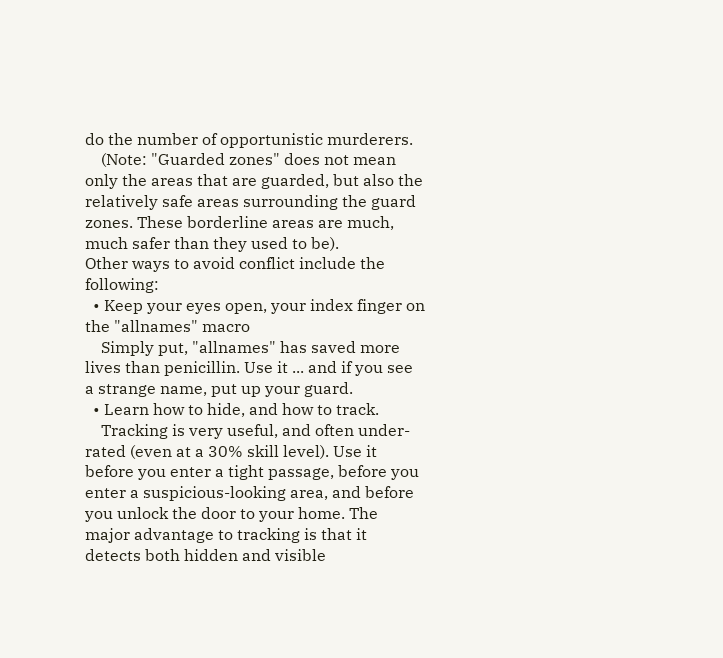do the number of opportunistic murderers.
    (Note: "Guarded zones" does not mean only the areas that are guarded, but also the relatively safe areas surrounding the guard zones. These borderline areas are much, much safer than they used to be).
Other ways to avoid conflict include the following:
  • Keep your eyes open, your index finger on the "allnames" macro
    Simply put, "allnames" has saved more lives than penicillin. Use it ... and if you see a strange name, put up your guard.
  • Learn how to hide, and how to track.
    Tracking is very useful, and often under-rated (even at a 30% skill level). Use it before you enter a tight passage, before you enter a suspicious-looking area, and before you unlock the door to your home. The major advantage to tracking is that it detects both hidden and visible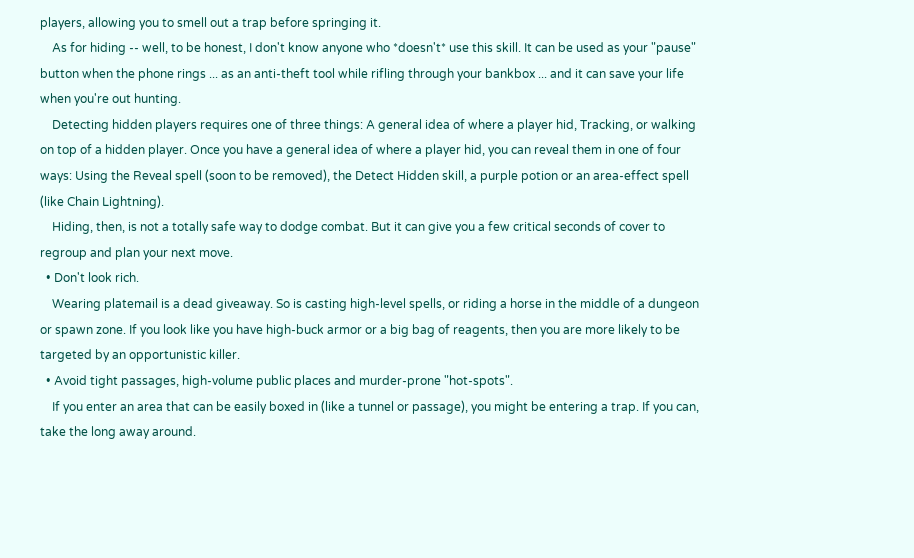players, allowing you to smell out a trap before springing it.
    As for hiding -- well, to be honest, I don't know anyone who *doesn't* use this skill. It can be used as your "pause" button when the phone rings ... as an anti-theft tool while rifling through your bankbox ... and it can save your life when you're out hunting.
    Detecting hidden players requires one of three things: A general idea of where a player hid, Tracking, or walking on top of a hidden player. Once you have a general idea of where a player hid, you can reveal them in one of four ways: Using the Reveal spell (soon to be removed), the Detect Hidden skill, a purple potion or an area-effect spell (like Chain Lightning).
    Hiding, then, is not a totally safe way to dodge combat. But it can give you a few critical seconds of cover to regroup and plan your next move.
  • Don't look rich.
    Wearing platemail is a dead giveaway. So is casting high-level spells, or riding a horse in the middle of a dungeon or spawn zone. If you look like you have high-buck armor or a big bag of reagents, then you are more likely to be targeted by an opportunistic killer.
  • Avoid tight passages, high-volume public places and murder-prone "hot-spots".
    If you enter an area that can be easily boxed in (like a tunnel or passage), you might be entering a trap. If you can, take the long away around.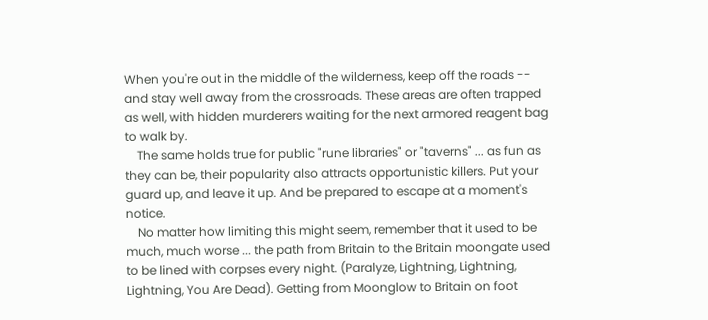When you're out in the middle of the wilderness, keep off the roads -- and stay well away from the crossroads. These areas are often trapped as well, with hidden murderers waiting for the next armored reagent bag to walk by.
    The same holds true for public "rune libraries" or "taverns" ... as fun as they can be, their popularity also attracts opportunistic killers. Put your guard up, and leave it up. And be prepared to escape at a moment's notice.
    No matter how limiting this might seem, remember that it used to be much, much worse ... the path from Britain to the Britain moongate used to be lined with corpses every night. (Paralyze, Lightning, Lightning, Lightning, You Are Dead). Getting from Moonglow to Britain on foot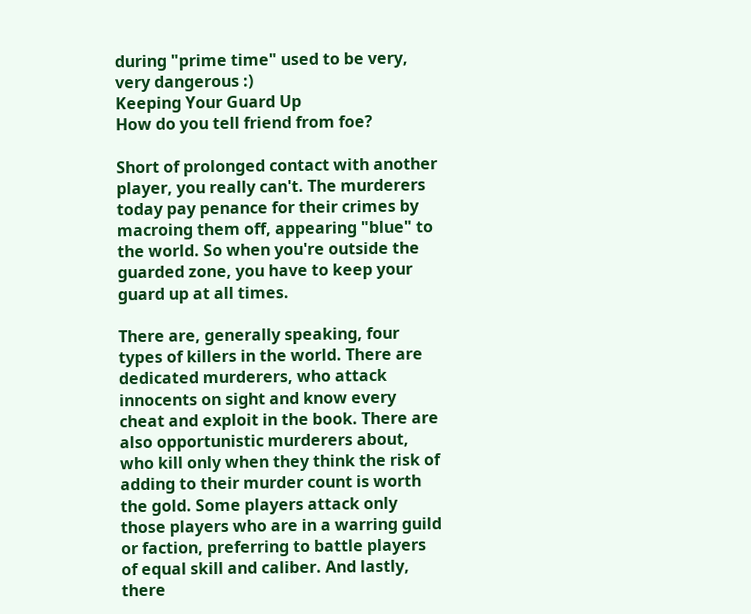during "prime time" used to be very, very dangerous :)
Keeping Your Guard Up
How do you tell friend from foe?

Short of prolonged contact with another player, you really can't. The murderers today pay penance for their crimes by macroing them off, appearing "blue" to the world. So when you're outside the guarded zone, you have to keep your guard up at all times.

There are, generally speaking, four types of killers in the world. There are dedicated murderers, who attack innocents on sight and know every cheat and exploit in the book. There are also opportunistic murderers about, who kill only when they think the risk of adding to their murder count is worth the gold. Some players attack only those players who are in a warring guild or faction, preferring to battle players of equal skill and caliber. And lastly, there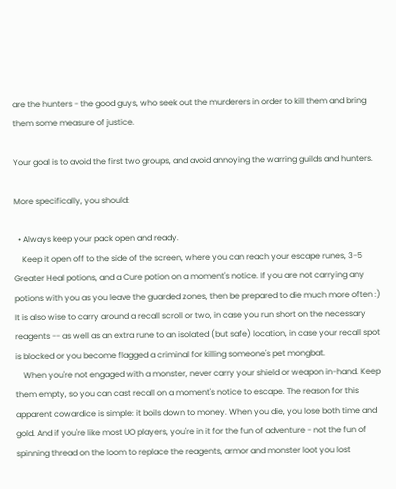are the hunters - the good guys, who seek out the murderers in order to kill them and bring them some measure of justice.

Your goal is to avoid the first two groups, and avoid annoying the warring guilds and hunters.

More specifically, you should:

  • Always keep your pack open and ready.
    Keep it open off to the side of the screen, where you can reach your escape runes, 3-5 Greater Heal potions, and a Cure potion on a moment's notice. If you are not carrying any potions with you as you leave the guarded zones, then be prepared to die much more often :) It is also wise to carry around a recall scroll or two, in case you run short on the necessary reagents -- as well as an extra rune to an isolated (but safe) location, in case your recall spot is blocked or you become flagged a criminal for killing someone's pet mongbat.
    When you're not engaged with a monster, never carry your shield or weapon in-hand. Keep them empty, so you can cast recall on a moment's notice to escape. The reason for this apparent cowardice is simple: it boils down to money. When you die, you lose both time and gold. And if you're like most UO players, you're in it for the fun of adventure - not the fun of spinning thread on the loom to replace the reagents, armor and monster loot you lost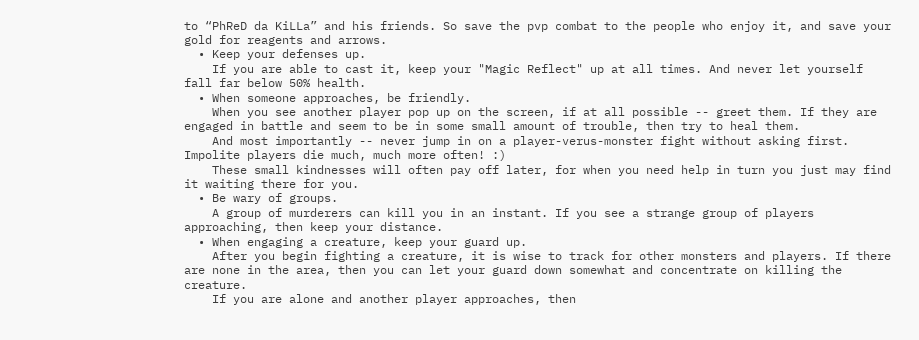to “PhReD da KiLLa” and his friends. So save the pvp combat to the people who enjoy it, and save your gold for reagents and arrows.
  • Keep your defenses up.
    If you are able to cast it, keep your "Magic Reflect" up at all times. And never let yourself fall far below 50% health.
  • When someone approaches, be friendly.
    When you see another player pop up on the screen, if at all possible -- greet them. If they are engaged in battle and seem to be in some small amount of trouble, then try to heal them.
    And most importantly -- never jump in on a player-verus-monster fight without asking first. Impolite players die much, much more often! :)
    These small kindnesses will often pay off later, for when you need help in turn you just may find it waiting there for you.
  • Be wary of groups.
    A group of murderers can kill you in an instant. If you see a strange group of players approaching, then keep your distance.
  • When engaging a creature, keep your guard up.
    After you begin fighting a creature, it is wise to track for other monsters and players. If there are none in the area, then you can let your guard down somewhat and concentrate on killing the creature.
    If you are alone and another player approaches, then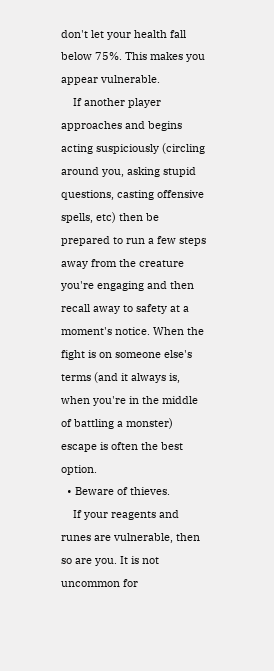don't let your health fall below 75%. This makes you appear vulnerable.
    If another player approaches and begins acting suspiciously (circling around you, asking stupid questions, casting offensive spells, etc) then be prepared to run a few steps away from the creature you're engaging and then recall away to safety at a moment's notice. When the fight is on someone else's terms (and it always is, when you're in the middle of battling a monster) escape is often the best option.
  • Beware of thieves.
    If your reagents and runes are vulnerable, then so are you. It is not uncommon for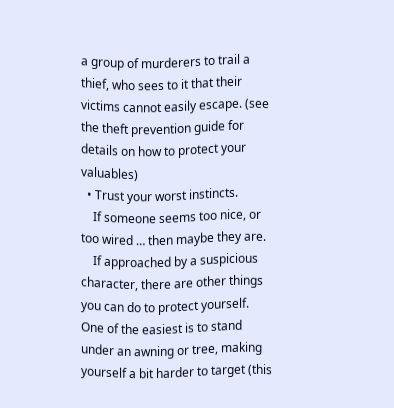a group of murderers to trail a thief, who sees to it that their victims cannot easily escape. (see the theft prevention guide for details on how to protect your valuables)
  • Trust your worst instincts.
    If someone seems too nice, or too wired … then maybe they are.
    If approached by a suspicious character, there are other things you can do to protect yourself. One of the easiest is to stand under an awning or tree, making yourself a bit harder to target (this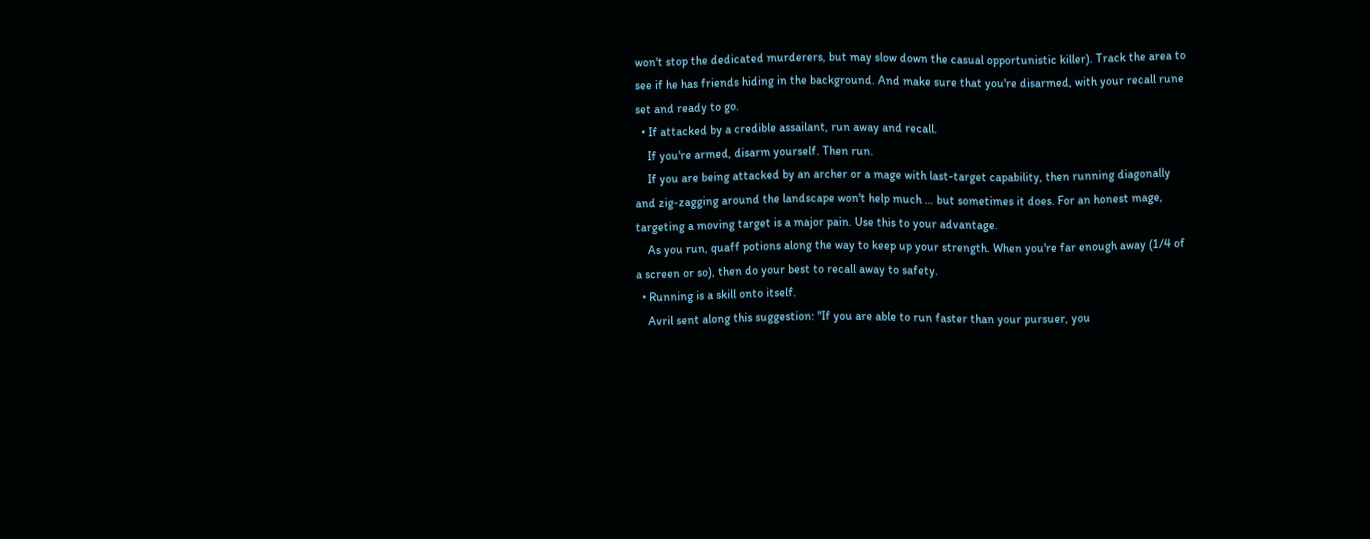won't stop the dedicated murderers, but may slow down the casual opportunistic killer). Track the area to see if he has friends hiding in the background. And make sure that you're disarmed, with your recall rune set and ready to go.
  • If attacked by a credible assailant, run away and recall.
    If you're armed, disarm yourself. Then run.
    If you are being attacked by an archer or a mage with last-target capability, then running diagonally and zig-zagging around the landscape won't help much … but sometimes it does. For an honest mage, targeting a moving target is a major pain. Use this to your advantage.
    As you run, quaff potions along the way to keep up your strength. When you're far enough away (1/4 of a screen or so), then do your best to recall away to safety.
  • Running is a skill onto itself.
    Avril sent along this suggestion: "If you are able to run faster than your pursuer, you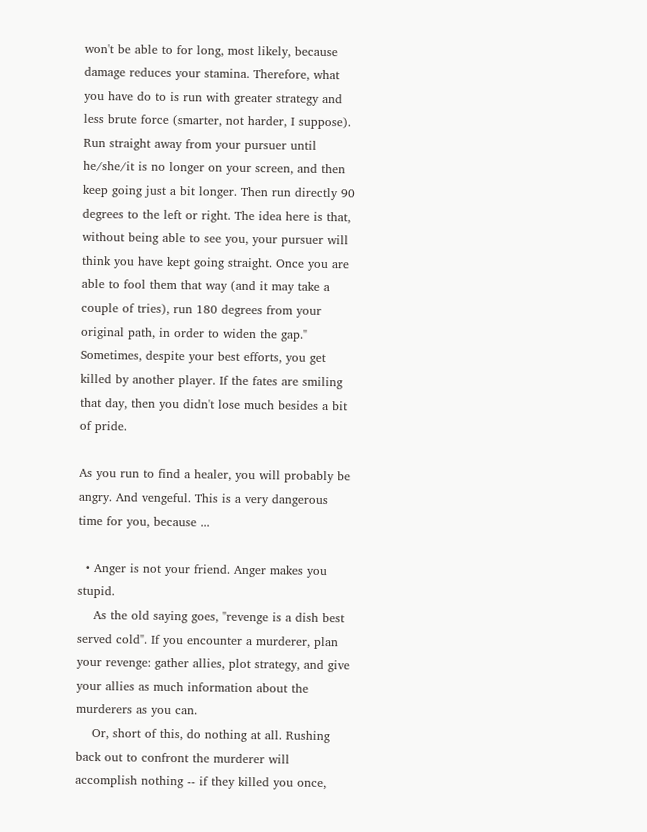won't be able to for long, most likely, because damage reduces your stamina. Therefore, what you have do to is run with greater strategy and less brute force (smarter, not harder, I suppose). Run straight away from your pursuer until he/she/it is no longer on your screen, and then keep going just a bit longer. Then run directly 90 degrees to the left or right. The idea here is that, without being able to see you, your pursuer will think you have kept going straight. Once you are able to fool them that way (and it may take a couple of tries), run 180 degrees from your original path, in order to widen the gap."
Sometimes, despite your best efforts, you get killed by another player. If the fates are smiling that day, then you didn't lose much besides a bit of pride.

As you run to find a healer, you will probably be angry. And vengeful. This is a very dangerous time for you, because ...

  • Anger is not your friend. Anger makes you stupid.
    As the old saying goes, "revenge is a dish best served cold". If you encounter a murderer, plan your revenge: gather allies, plot strategy, and give your allies as much information about the murderers as you can.
    Or, short of this, do nothing at all. Rushing back out to confront the murderer will accomplish nothing -- if they killed you once,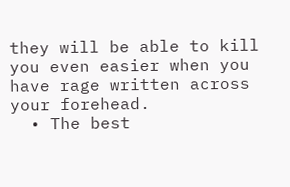they will be able to kill you even easier when you have rage written across your forehead.
  • The best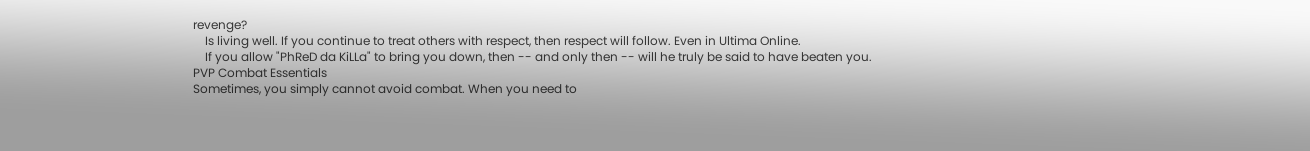revenge?
    Is living well. If you continue to treat others with respect, then respect will follow. Even in Ultima Online.
    If you allow "PhReD da KiLLa" to bring you down, then -- and only then -- will he truly be said to have beaten you.
PVP Combat Essentials
Sometimes, you simply cannot avoid combat. When you need to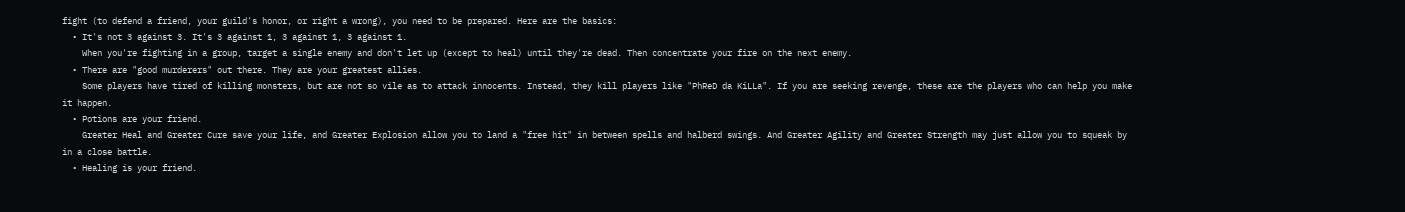fight (to defend a friend, your guild's honor, or right a wrong), you need to be prepared. Here are the basics:
  • It's not 3 against 3. It's 3 against 1, 3 against 1, 3 against 1.
    When you're fighting in a group, target a single enemy and don't let up (except to heal) until they're dead. Then concentrate your fire on the next enemy.
  • There are "good murderers" out there. They are your greatest allies.
    Some players have tired of killing monsters, but are not so vile as to attack innocents. Instead, they kill players like "PhReD da KiLLa". If you are seeking revenge, these are the players who can help you make it happen.
  • Potions are your friend.
    Greater Heal and Greater Cure save your life, and Greater Explosion allow you to land a "free hit" in between spells and halberd swings. And Greater Agility and Greater Strength may just allow you to squeak by in a close battle.
  • Healing is your friend.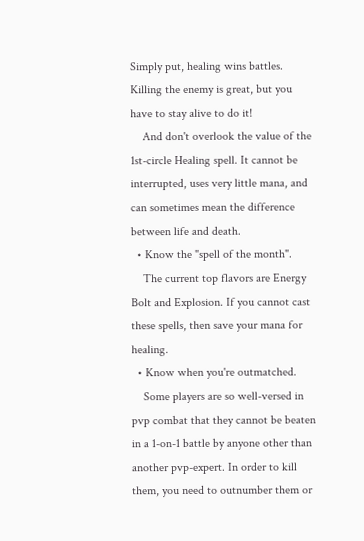Simply put, healing wins battles. Killing the enemy is great, but you have to stay alive to do it!
    And don't overlook the value of the 1st-circle Healing spell. It cannot be interrupted, uses very little mana, and can sometimes mean the difference between life and death.
  • Know the "spell of the month".
    The current top flavors are Energy Bolt and Explosion. If you cannot cast these spells, then save your mana for healing.
  • Know when you're outmatched.
    Some players are so well-versed in pvp combat that they cannot be beaten in a 1-on-1 battle by anyone other than another pvp-expert. In order to kill them, you need to outnumber them or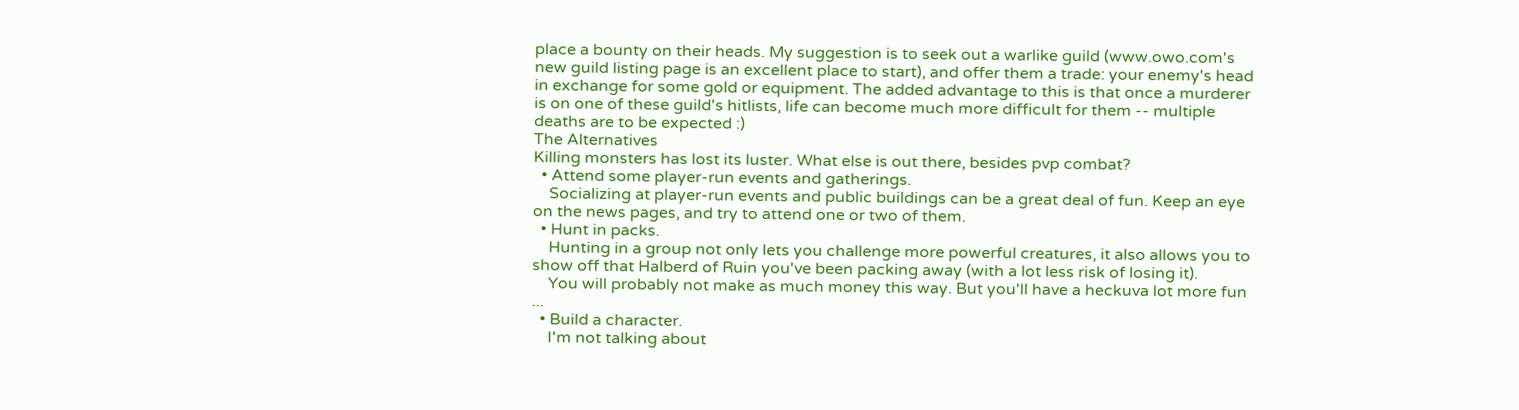place a bounty on their heads. My suggestion is to seek out a warlike guild (www.owo.com's new guild listing page is an excellent place to start), and offer them a trade: your enemy's head in exchange for some gold or equipment. The added advantage to this is that once a murderer is on one of these guild's hitlists, life can become much more difficult for them -- multiple deaths are to be expected :)
The Alternatives
Killing monsters has lost its luster. What else is out there, besides pvp combat?
  • Attend some player-run events and gatherings.
    Socializing at player-run events and public buildings can be a great deal of fun. Keep an eye on the news pages, and try to attend one or two of them.
  • Hunt in packs.
    Hunting in a group not only lets you challenge more powerful creatures, it also allows you to show off that Halberd of Ruin you've been packing away (with a lot less risk of losing it).
    You will probably not make as much money this way. But you'll have a heckuva lot more fun ...
  • Build a character.
    I'm not talking about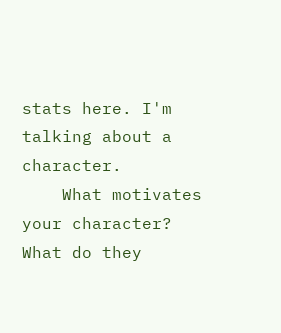stats here. I'm talking about a character.
    What motivates your character? What do they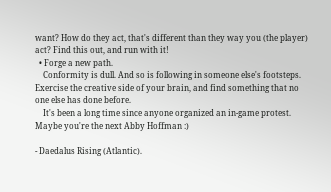want? How do they act, that's different than they way you (the player) act? Find this out, and run with it!
  • Forge a new path.
    Conformity is dull. And so is following in someone else's footsteps. Exercise the creative side of your brain, and find something that no one else has done before.
    It's been a long time since anyone organized an in-game protest. Maybe you're the next Abby Hoffman :)

- Daedalus Rising (Atlantic).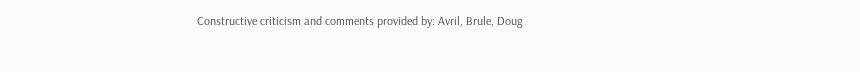Constructive criticism and comments provided by: Avril, Brule, Doug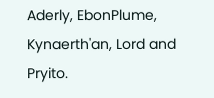Aderly, EbonPlume, Kynaerth'an, Lord and Pryito.